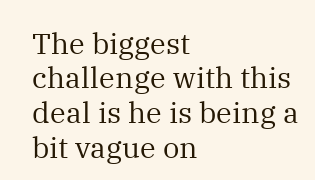The biggest challenge with this deal is he is being a bit vague on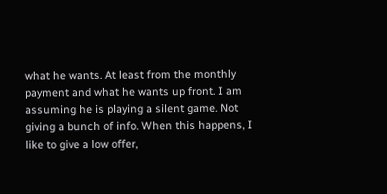what he wants. At least from the monthly payment and what he wants up front. I am assuming he is playing a silent game. Not giving a bunch of info. When this happens, I like to give a low offer,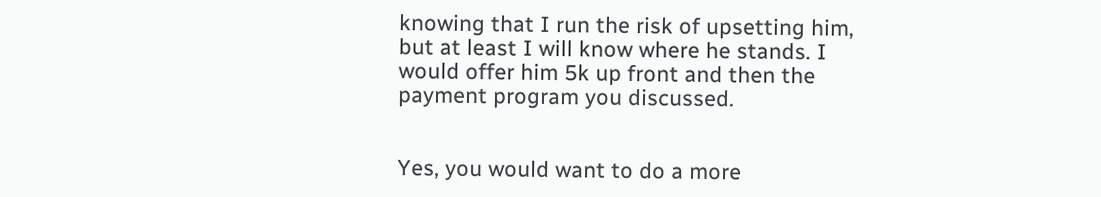knowing that I run the risk of upsetting him, but at least I will know where he stands. I would offer him 5k up front and then the payment program you discussed.


Yes, you would want to do a more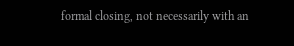formal closing, not necessarily with an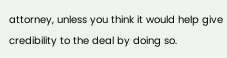attorney, unless you think it would help give credibility to the deal by doing so.